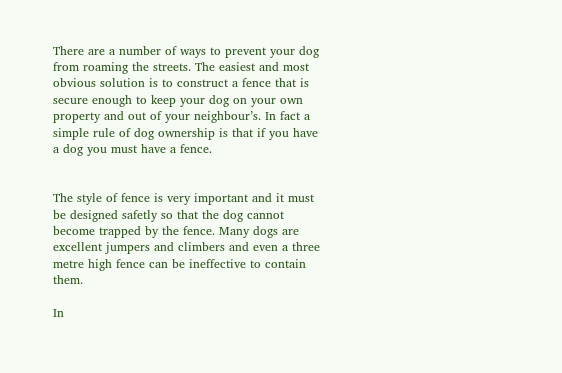There are a number of ways to prevent your dog from roaming the streets. The easiest and most obvious solution is to construct a fence that is secure enough to keep your dog on your own property and out of your neighbour’s. In fact a simple rule of dog ownership is that if you have a dog you must have a fence.


The style of fence is very important and it must be designed safetly so that the dog cannot become trapped by the fence. Many dogs are excellent jumpers and climbers and even a three metre high fence can be ineffective to contain them.

In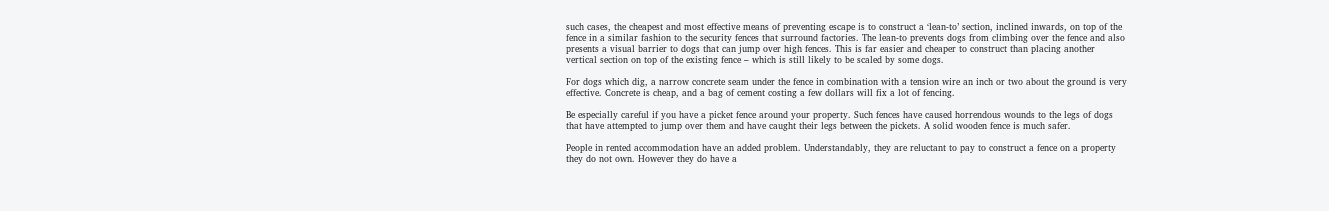such cases, the cheapest and most effective means of preventing escape is to construct a ‘lean-to’ section, inclined inwards, on top of the fence in a similar fashion to the security fences that surround factories. The lean-to prevents dogs from climbing over the fence and also presents a visual barrier to dogs that can jump over high fences. This is far easier and cheaper to construct than placing another vertical section on top of the existing fence – which is still likely to be scaled by some dogs.

For dogs which dig, a narrow concrete seam under the fence in combination with a tension wire an inch or two about the ground is very effective. Concrete is cheap, and a bag of cement costing a few dollars will fix a lot of fencing.

Be especially careful if you have a picket fence around your property. Such fences have caused horrendous wounds to the legs of dogs that have attempted to jump over them and have caught their legs between the pickets. A solid wooden fence is much safer.

People in rented accommodation have an added problem. Understandably, they are reluctant to pay to construct a fence on a property they do not own. However they do have a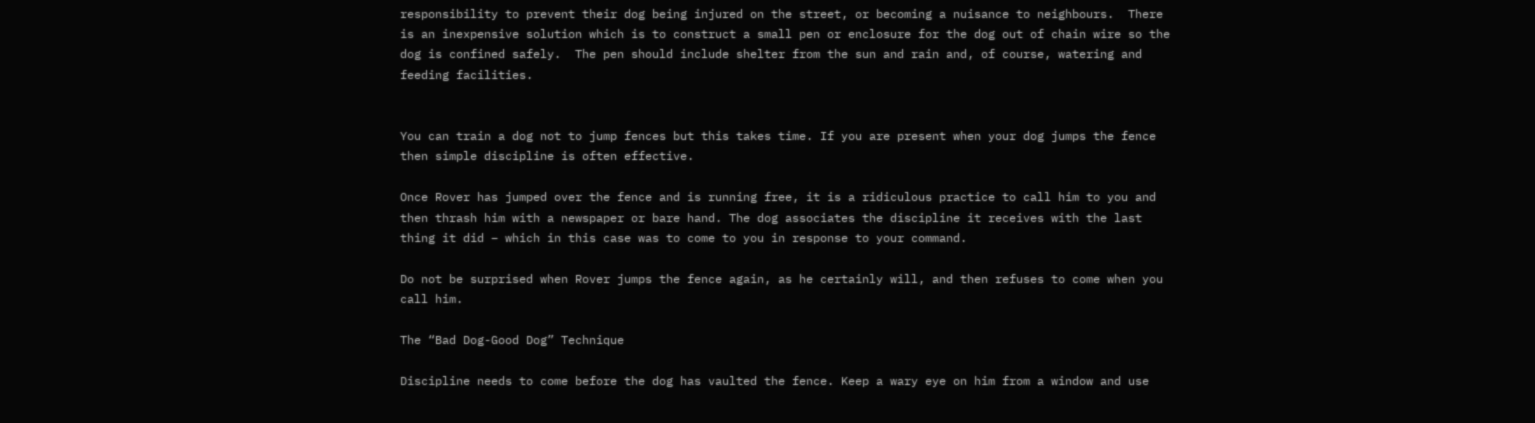responsibility to prevent their dog being injured on the street, or becoming a nuisance to neighbours.  There is an inexpensive solution which is to construct a small pen or enclosure for the dog out of chain wire so the dog is confined safely.  The pen should include shelter from the sun and rain and, of course, watering and feeding facilities.


You can train a dog not to jump fences but this takes time. If you are present when your dog jumps the fence then simple discipline is often effective.

Once Rover has jumped over the fence and is running free, it is a ridiculous practice to call him to you and then thrash him with a newspaper or bare hand. The dog associates the discipline it receives with the last thing it did – which in this case was to come to you in response to your command.

Do not be surprised when Rover jumps the fence again, as he certainly will, and then refuses to come when you call him.

The “Bad Dog-Good Dog” Technique

Discipline needs to come before the dog has vaulted the fence. Keep a wary eye on him from a window and use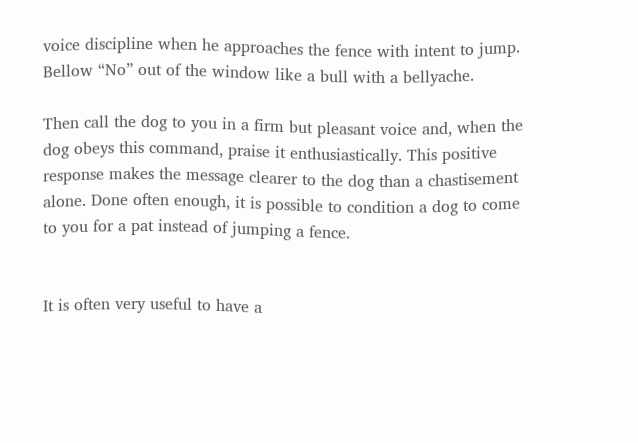voice discipline when he approaches the fence with intent to jump. Bellow “No” out of the window like a bull with a bellyache.

Then call the dog to you in a firm but pleasant voice and, when the dog obeys this command, praise it enthusiastically. This positive response makes the message clearer to the dog than a chastisement alone. Done often enough, it is possible to condition a dog to come to you for a pat instead of jumping a fence.


It is often very useful to have a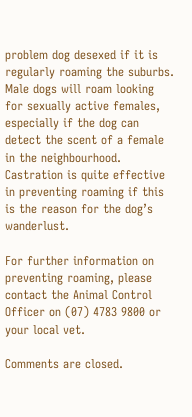problem dog desexed if it is regularly roaming the suburbs. Male dogs will roam looking for sexually active females, especially if the dog can detect the scent of a female in the neighbourhood. Castration is quite effective in preventing roaming if this is the reason for the dog’s wanderlust.

For further information on preventing roaming, please contact the Animal Control Officer on (07) 4783 9800 or your local vet.

Comments are closed.